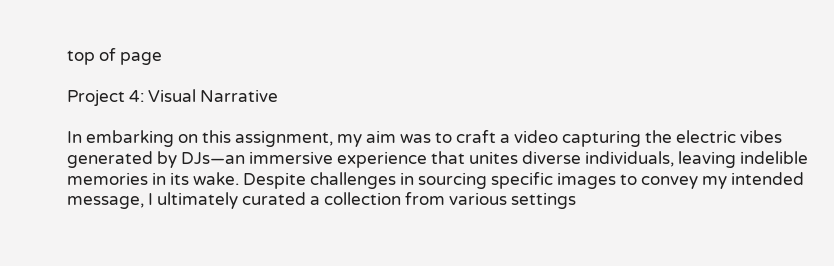top of page

Project 4: Visual Narrative

In embarking on this assignment, my aim was to craft a video capturing the electric vibes generated by DJs—an immersive experience that unites diverse individuals, leaving indelible memories in its wake. Despite challenges in sourcing specific images to convey my intended message, I ultimately curated a collection from various settings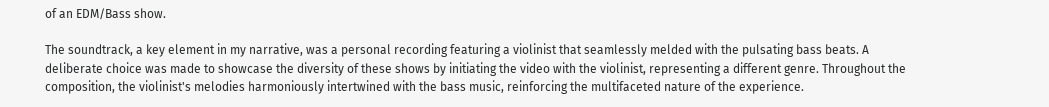of an EDM/Bass show.

The soundtrack, a key element in my narrative, was a personal recording featuring a violinist that seamlessly melded with the pulsating bass beats. A deliberate choice was made to showcase the diversity of these shows by initiating the video with the violinist, representing a different genre. Throughout the composition, the violinist's melodies harmoniously intertwined with the bass music, reinforcing the multifaceted nature of the experience.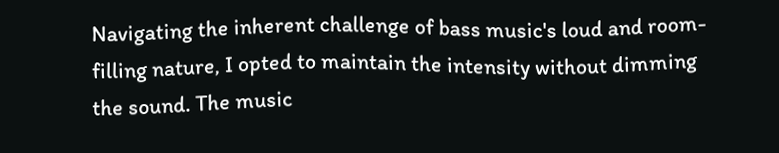Navigating the inherent challenge of bass music's loud and room-filling nature, I opted to maintain the intensity without dimming the sound. The music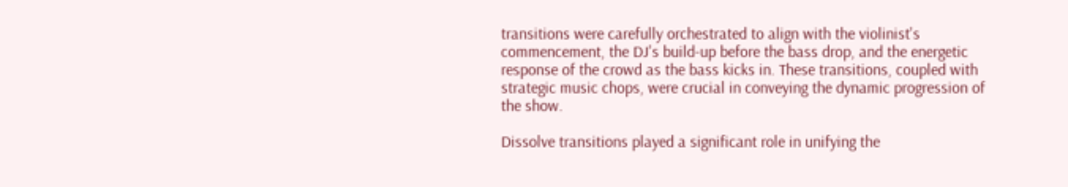transitions were carefully orchestrated to align with the violinist's commencement, the DJ's build-up before the bass drop, and the energetic response of the crowd as the bass kicks in. These transitions, coupled with strategic music chops, were crucial in conveying the dynamic progression of the show.

Dissolve transitions played a significant role in unifying the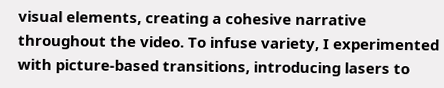visual elements, creating a cohesive narrative throughout the video. To infuse variety, I experimented with picture-based transitions, introducing lasers to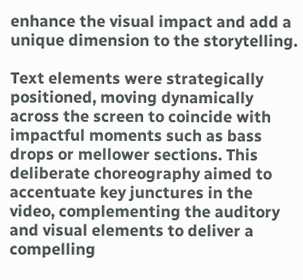enhance the visual impact and add a unique dimension to the storytelling.

Text elements were strategically positioned, moving dynamically across the screen to coincide with impactful moments such as bass drops or mellower sections. This deliberate choreography aimed to accentuate key junctures in the video, complementing the auditory and visual elements to deliver a compelling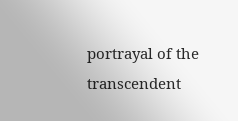portrayal of the transcendent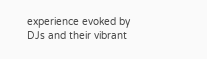experience evoked by DJs and their vibrant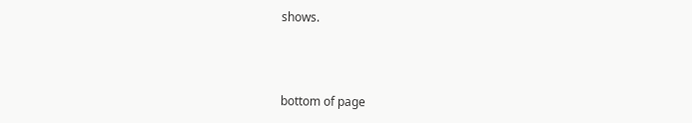shows.



bottom of page